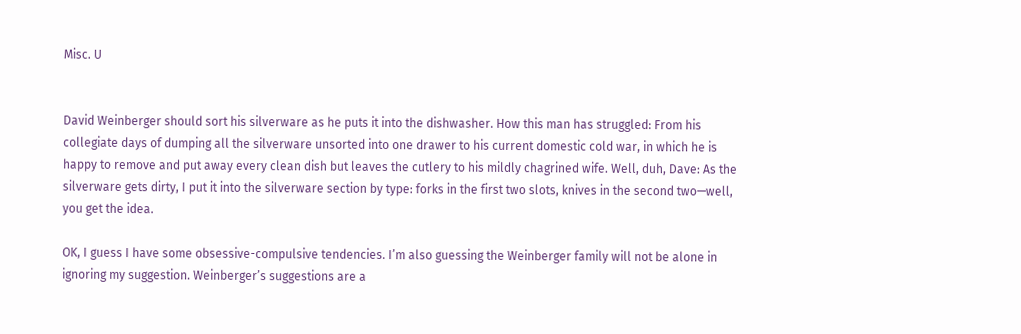Misc. U


David Weinberger should sort his silverware as he puts it into the dishwasher. How this man has struggled: From his collegiate days of dumping all the silverware unsorted into one drawer to his current domestic cold war, in which he is happy to remove and put away every clean dish but leaves the cutlery to his mildly chagrined wife. Well, duh, Dave: As the silverware gets dirty, I put it into the silverware section by type: forks in the first two slots, knives in the second two—well, you get the idea.

OK, I guess I have some obsessive-compulsive tendencies. I’m also guessing the Weinberger family will not be alone in ignoring my suggestion. Weinberger’s suggestions are a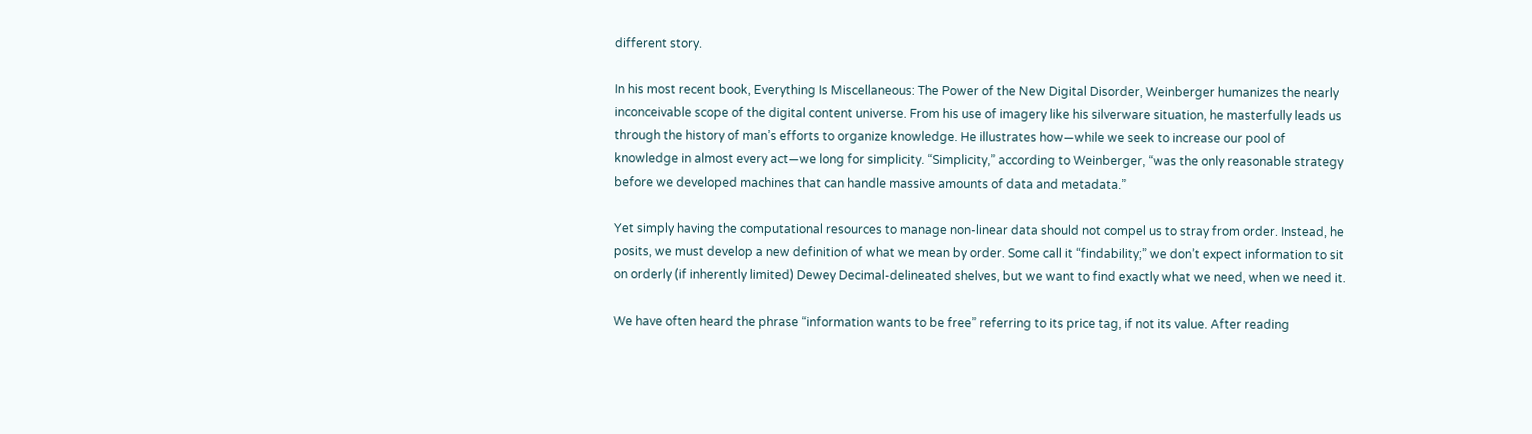different story.

In his most recent book, Everything Is Miscellaneous: The Power of the New Digital Disorder, Weinberger humanizes the nearly inconceivable scope of the digital content universe. From his use of imagery like his silverware situation, he masterfully leads us through the history of man’s efforts to organize knowledge. He illustrates how—while we seek to increase our pool of knowledge in almost every act—we long for simplicity. “Simplicity,” according to Weinberger, “was the only reasonable strategy before we developed machines that can handle massive amounts of data and metadata.”

Yet simply having the computational resources to manage non-linear data should not compel us to stray from order. Instead, he posits, we must develop a new definition of what we mean by order. Some call it “findability;” we don’t expect information to sit on orderly (if inherently limited) Dewey Decimal-delineated shelves, but we want to find exactly what we need, when we need it.

We have often heard the phrase “information wants to be free” referring to its price tag, if not its value. After reading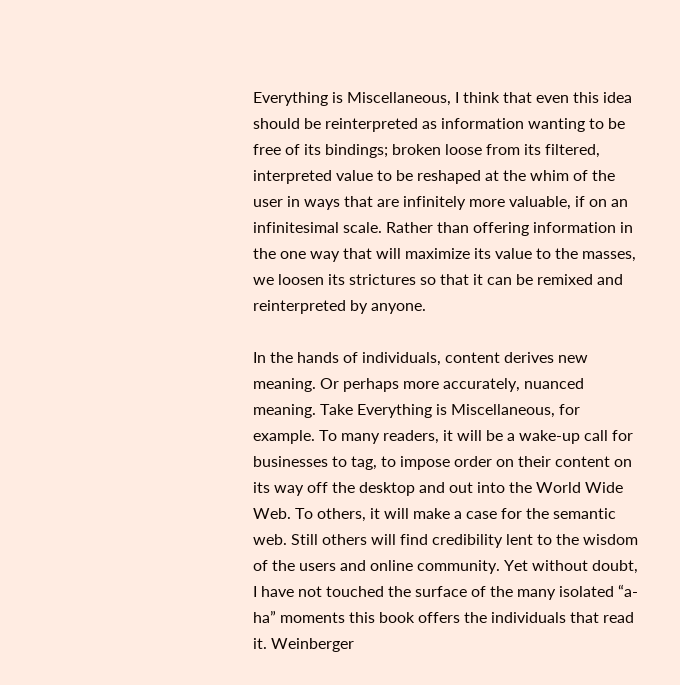Everything is Miscellaneous, I think that even this idea should be reinterpreted as information wanting to be free of its bindings; broken loose from its filtered, interpreted value to be reshaped at the whim of the user in ways that are infinitely more valuable, if on an infinitesimal scale. Rather than offering information in the one way that will maximize its value to the masses, we loosen its strictures so that it can be remixed and reinterpreted by anyone.

In the hands of individuals, content derives new meaning. Or perhaps more accurately, nuanced meaning. Take Everything is Miscellaneous, for example. To many readers, it will be a wake-up call for businesses to tag, to impose order on their content on its way off the desktop and out into the World Wide Web. To others, it will make a case for the semantic web. Still others will find credibility lent to the wisdom of the users and online community. Yet without doubt, I have not touched the surface of the many isolated “a-ha” moments this book offers the individuals that read it. Weinberger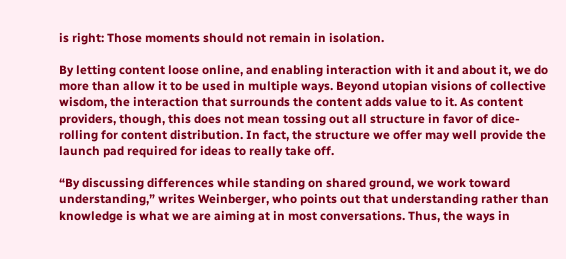is right: Those moments should not remain in isolation.

By letting content loose online, and enabling interaction with it and about it, we do more than allow it to be used in multiple ways. Beyond utopian visions of collective wisdom, the interaction that surrounds the content adds value to it. As content providers, though, this does not mean tossing out all structure in favor of dice-rolling for content distribution. In fact, the structure we offer may well provide the launch pad required for ideas to really take off.

“By discussing differences while standing on shared ground, we work toward understanding,” writes Weinberger, who points out that understanding rather than knowledge is what we are aiming at in most conversations. Thus, the ways in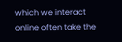which we interact online often take the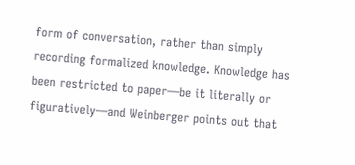form of conversation, rather than simply recording formalized knowledge. Knowledge has been restricted to paper—be it literally or figuratively—and Weinberger points out that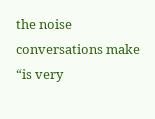the noise conversations make “is very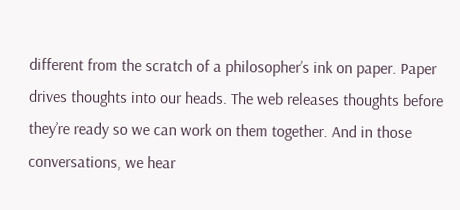different from the scratch of a philosopher’s ink on paper. Paper drives thoughts into our heads. The web releases thoughts before they’re ready so we can work on them together. And in those conversations, we hear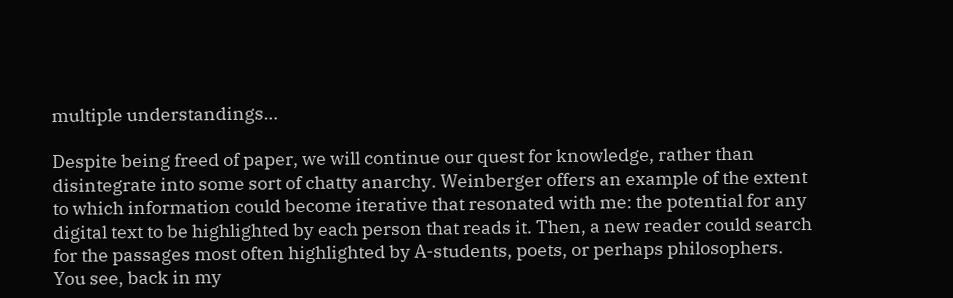multiple understandings…

Despite being freed of paper, we will continue our quest for knowledge, rather than disintegrate into some sort of chatty anarchy. Weinberger offers an example of the extent to which information could become iterative that resonated with me: the potential for any digital text to be highlighted by each person that reads it. Then, a new reader could search for the passages most often highlighted by A-students, poets, or perhaps philosophers. You see, back in my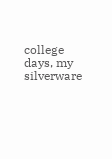college days, my silverware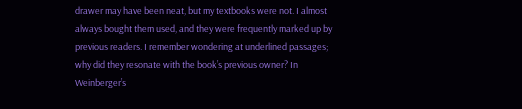drawer may have been neat, but my textbooks were not. I almost always bought them used, and they were frequently marked up by previous readers. I remember wondering at underlined passages; why did they resonate with the book’s previous owner? In Weinberger’s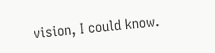vision, I could know.